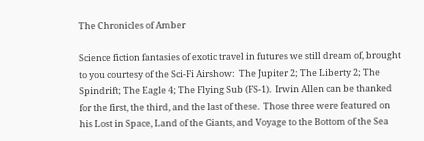The Chronicles of Amber

Science fiction fantasies of exotic travel in futures we still dream of, brought to you courtesy of the Sci-Fi Airshow:  The Jupiter 2; The Liberty 2; The Spindrift; The Eagle 4; The Flying Sub (FS-1).  Irwin Allen can be thanked for the first, the third, and the last of these.  Those three were featured on his Lost in Space, Land of the Giants, and Voyage to the Bottom of the Sea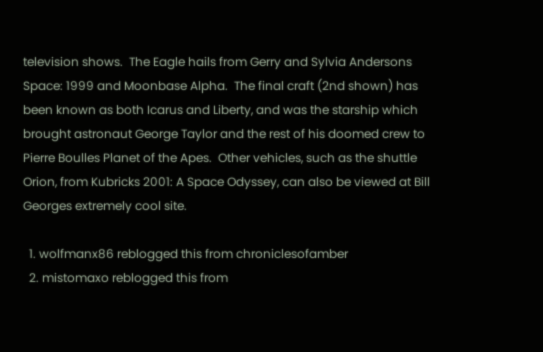television shows.  The Eagle hails from Gerry and Sylvia Andersons Space: 1999 and Moonbase Alpha.  The final craft (2nd shown) has been known as both Icarus and Liberty, and was the starship which brought astronaut George Taylor and the rest of his doomed crew to Pierre Boulles Planet of the Apes.  Other vehicles, such as the shuttle Orion, from Kubricks 2001: A Space Odyssey, can also be viewed at Bill Georges extremely cool site.

  1. wolfmanx86 reblogged this from chroniclesofamber
  2. mistomaxo reblogged this from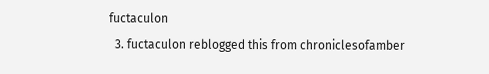fuctaculon
  3. fuctaculon reblogged this from chroniclesofamber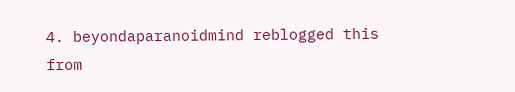4. beyondaparanoidmind reblogged this from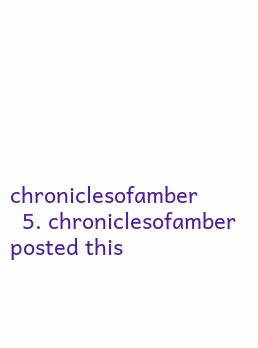chroniclesofamber
  5. chroniclesofamber posted this